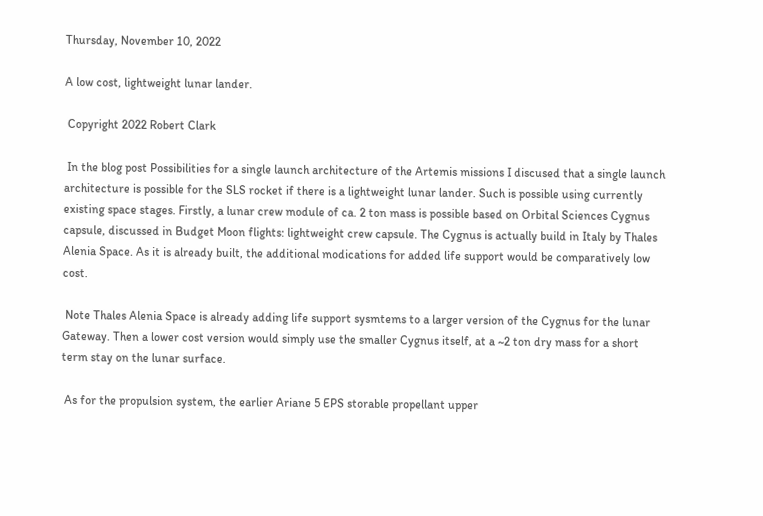Thursday, November 10, 2022

A low cost, lightweight lunar lander.

 Copyright 2022 Robert Clark

 In the blog post Possibilities for a single launch architecture of the Artemis missions I discused that a single launch architecture is possible for the SLS rocket if there is a lightweight lunar lander. Such is possible using currently existing space stages. Firstly, a lunar crew module of ca. 2 ton mass is possible based on Orbital Sciences Cygnus capsule, discussed in Budget Moon flights: lightweight crew capsule. The Cygnus is actually build in Italy by Thales Alenia Space. As it is already built, the additional modications for added life support would be comparatively low cost.

 Note Thales Alenia Space is already adding life support sysmtems to a larger version of the Cygnus for the lunar Gateway. Then a lower cost version would simply use the smaller Cygnus itself, at a ~2 ton dry mass for a short term stay on the lunar surface.

 As for the propulsion system, the earlier Ariane 5 EPS storable propellant upper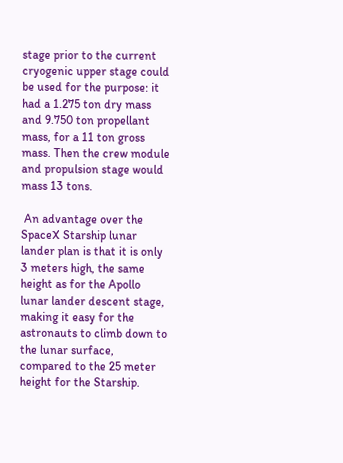stage prior to the current cryogenic upper stage could be used for the purpose: it had a 1.275 ton dry mass and 9.750 ton propellant mass, for a 11 ton gross mass. Then the crew module and propulsion stage would mass 13 tons.

 An advantage over the SpaceX Starship lunar lander plan is that it is only 3 meters high, the same height as for the Apollo lunar lander descent stage, making it easy for the astronauts to climb down to the lunar surface, compared to the 25 meter height for the Starship.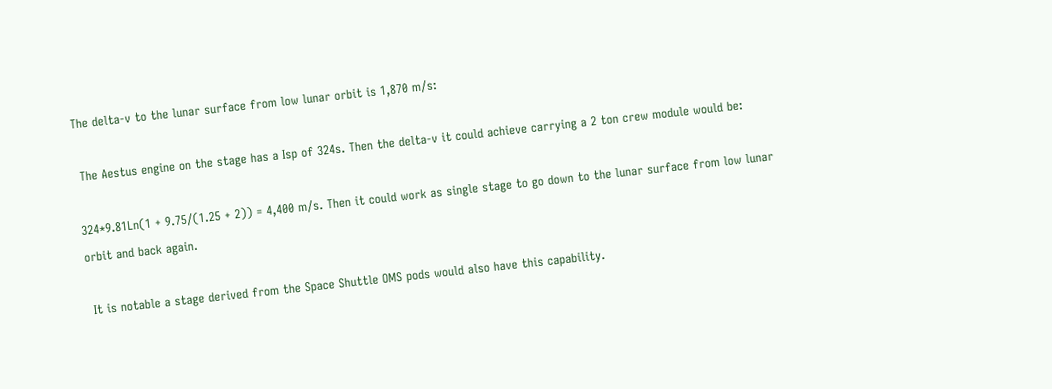The delta-v to the lunar surface from low lunar orbit is 1,870 m/s:

 The Aestus engine on the stage has a Isp of 324s. Then the delta-v it could achieve carrying a 2 ton crew module would be:

324*9.81Ln(1 + 9.75/(1.25 + 2)) = 4,400 m/s. Then it could work as single stage to go down to the lunar surface from low lunar orbit and back again.

 It is notable a stage derived from the Space Shuttle OMS pods would also have this capability.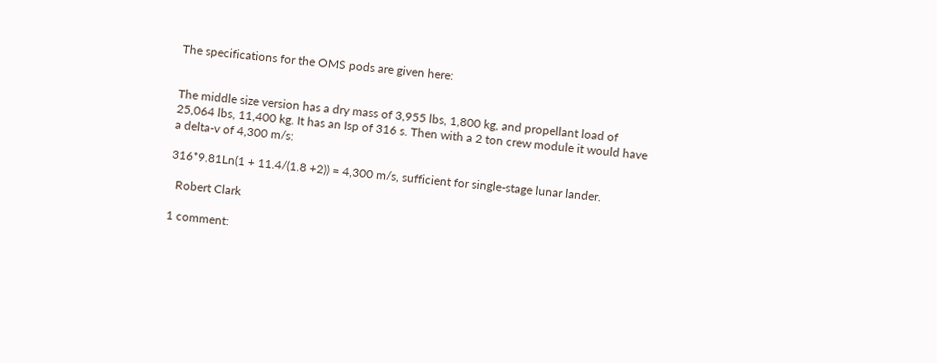The specifications for the OMS pods are given here:


The middle size version has a dry mass of 3,955 lbs, 1,800 kg, and propellant load of 25,064 lbs, 11,400 kg. It has an Isp of 316 s. Then with a 2 ton crew module it would have a delta-v of 4,300 m/s:

316*9.81Ln(1 + 11.4/(1.8 +2)) = 4,300 m/s, sufficient for single-stage lunar lander.

  Robert Clark

1 comment: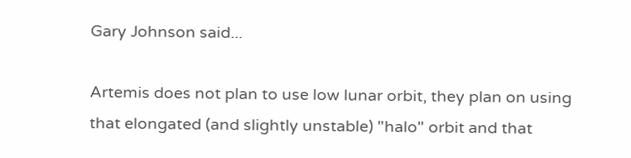Gary Johnson said...

Artemis does not plan to use low lunar orbit, they plan on using that elongated (and slightly unstable) "halo" orbit and that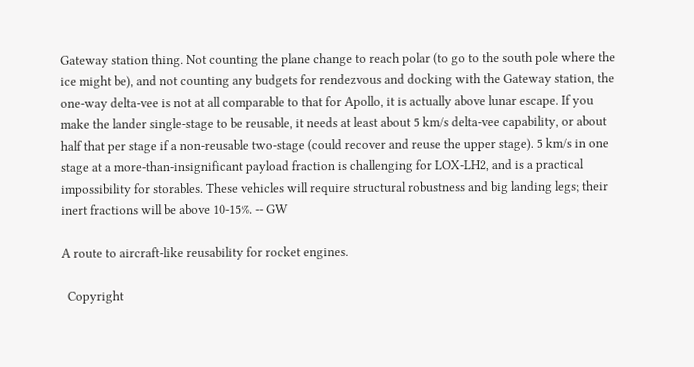Gateway station thing. Not counting the plane change to reach polar (to go to the south pole where the ice might be), and not counting any budgets for rendezvous and docking with the Gateway station, the one-way delta-vee is not at all comparable to that for Apollo, it is actually above lunar escape. If you make the lander single-stage to be reusable, it needs at least about 5 km/s delta-vee capability, or about half that per stage if a non-reusable two-stage (could recover and reuse the upper stage). 5 km/s in one stage at a more-than-insignificant payload fraction is challenging for LOX-LH2, and is a practical impossibility for storables. These vehicles will require structural robustness and big landing legs; their inert fractions will be above 10-15%. -- GW

A route to aircraft-like reusability for rocket engines.

  Copyright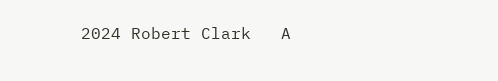2024 Robert Clark   A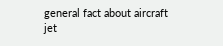general fact about aircraft jet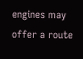engines may offer a route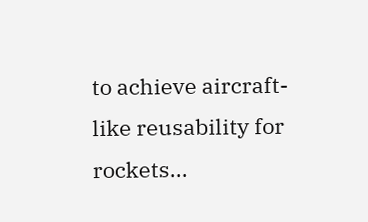to achieve aircraft-like reusability for rockets...